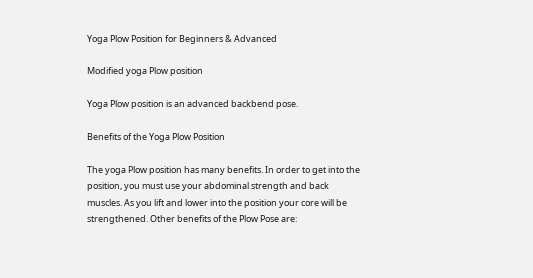Yoga Plow Position for Beginners & Advanced

Modified yoga Plow position

Yoga Plow position is an advanced backbend pose.

Benefits of the Yoga Plow Position

The yoga Plow position has many benefits. In order to get into the position, you must use your abdominal strength and back muscles. As you lift and lower into the position your core will be strengthened. Other benefits of the Plow Pose are: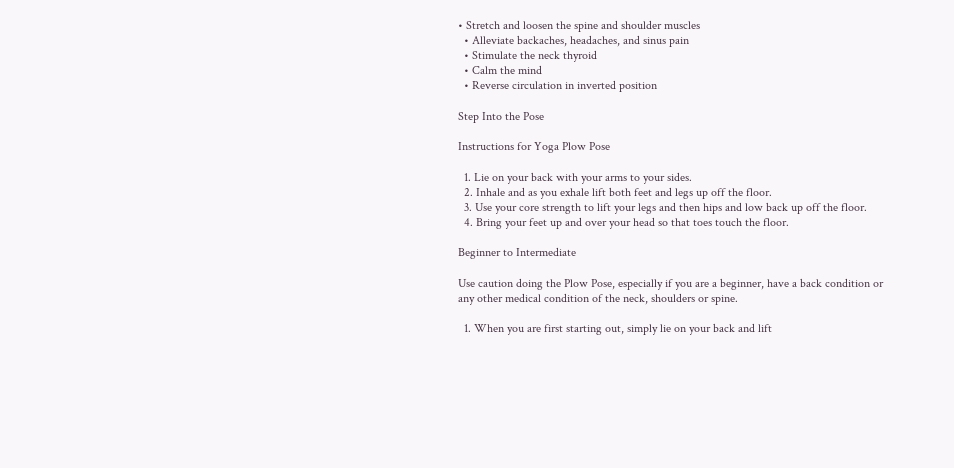• Stretch and loosen the spine and shoulder muscles
  • Alleviate backaches, headaches, and sinus pain
  • Stimulate the neck thyroid
  • Calm the mind
  • Reverse circulation in inverted position

Step Into the Pose

Instructions for Yoga Plow Pose

  1. Lie on your back with your arms to your sides.
  2. Inhale and as you exhale lift both feet and legs up off the floor.
  3. Use your core strength to lift your legs and then hips and low back up off the floor.
  4. Bring your feet up and over your head so that toes touch the floor.

Beginner to Intermediate

Use caution doing the Plow Pose, especially if you are a beginner, have a back condition or any other medical condition of the neck, shoulders or spine.

  1. When you are first starting out, simply lie on your back and lift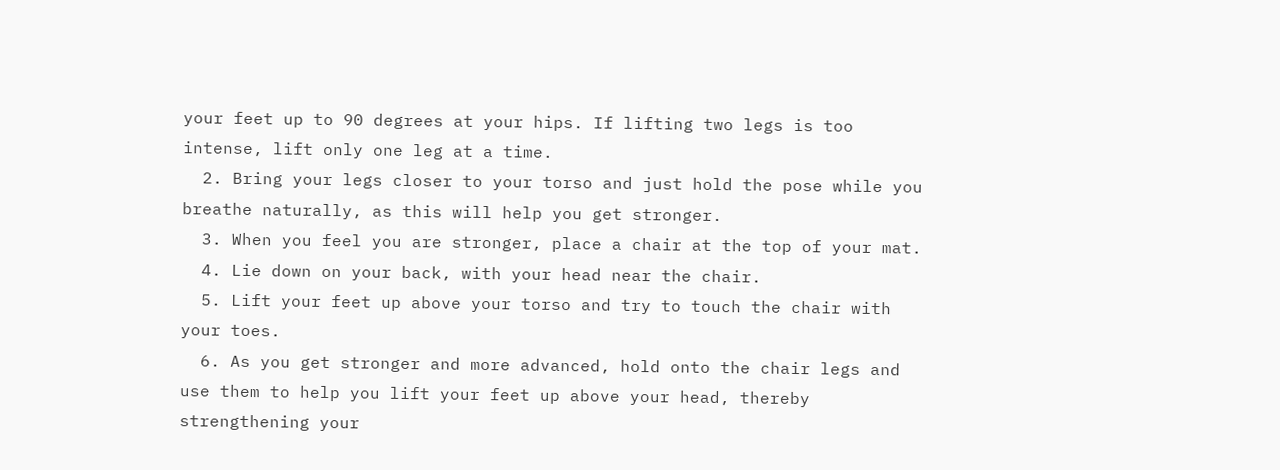your feet up to 90 degrees at your hips. If lifting two legs is too intense, lift only one leg at a time.
  2. Bring your legs closer to your torso and just hold the pose while you breathe naturally, as this will help you get stronger.
  3. When you feel you are stronger, place a chair at the top of your mat.
  4. Lie down on your back, with your head near the chair.
  5. Lift your feet up above your torso and try to touch the chair with your toes.
  6. As you get stronger and more advanced, hold onto the chair legs and use them to help you lift your feet up above your head, thereby strengthening your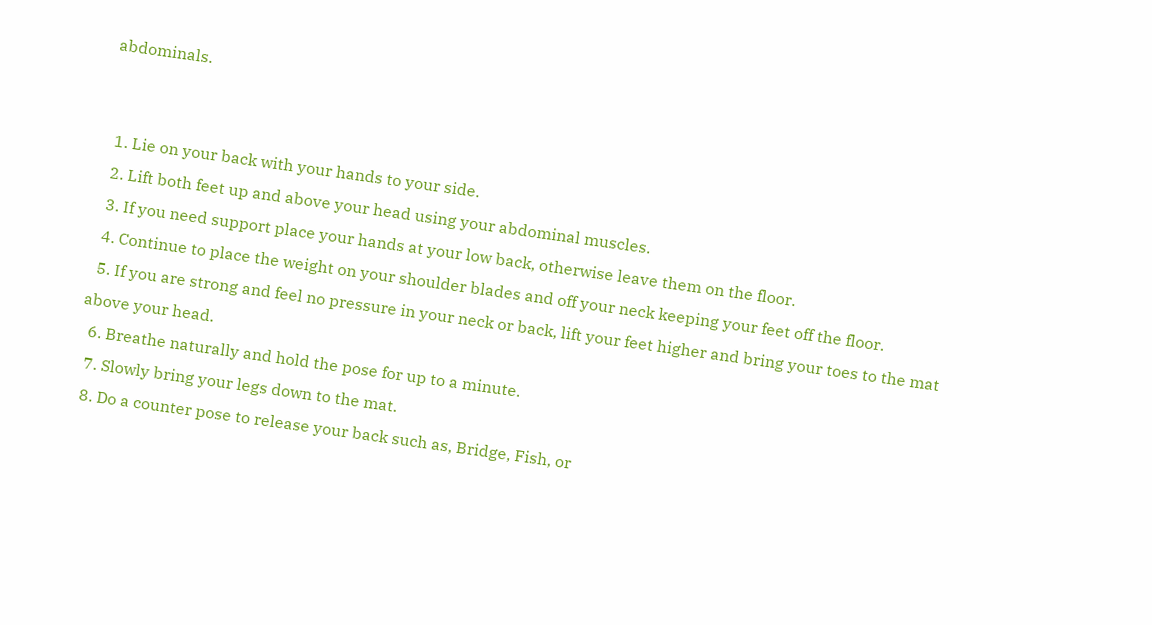abdominals.


  1. Lie on your back with your hands to your side.
  2. Lift both feet up and above your head using your abdominal muscles.
  3. If you need support place your hands at your low back, otherwise leave them on the floor.
  4. Continue to place the weight on your shoulder blades and off your neck keeping your feet off the floor.
  5. If you are strong and feel no pressure in your neck or back, lift your feet higher and bring your toes to the mat above your head.
  6. Breathe naturally and hold the pose for up to a minute.
  7. Slowly bring your legs down to the mat.
  8. Do a counter pose to release your back such as, Bridge, Fish, or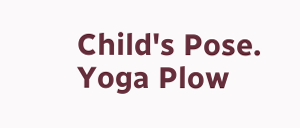Child's Pose.
Yoga Plow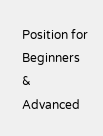Position for Beginners & Advanced